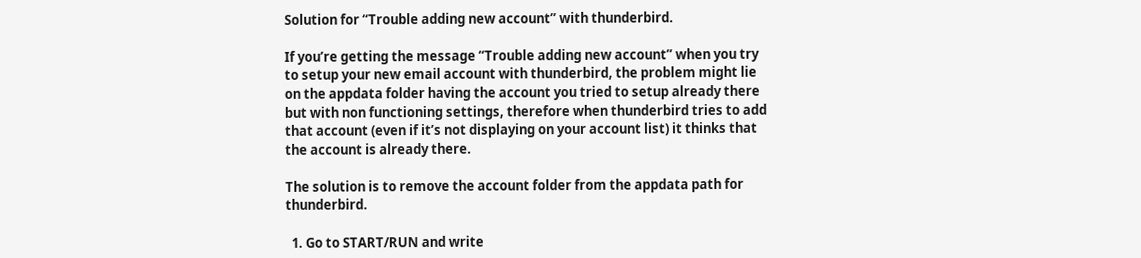Solution for “Trouble adding new account” with thunderbird.

If you’re getting the message “Trouble adding new account” when you try to setup your new email account with thunderbird, the problem might lie on the appdata folder having the account you tried to setup already there but with non functioning settings, therefore when thunderbird tries to add that account (even if it’s not displaying on your account list) it thinks that the account is already there.

The solution is to remove the account folder from the appdata path for thunderbird.

  1. Go to START/RUN and write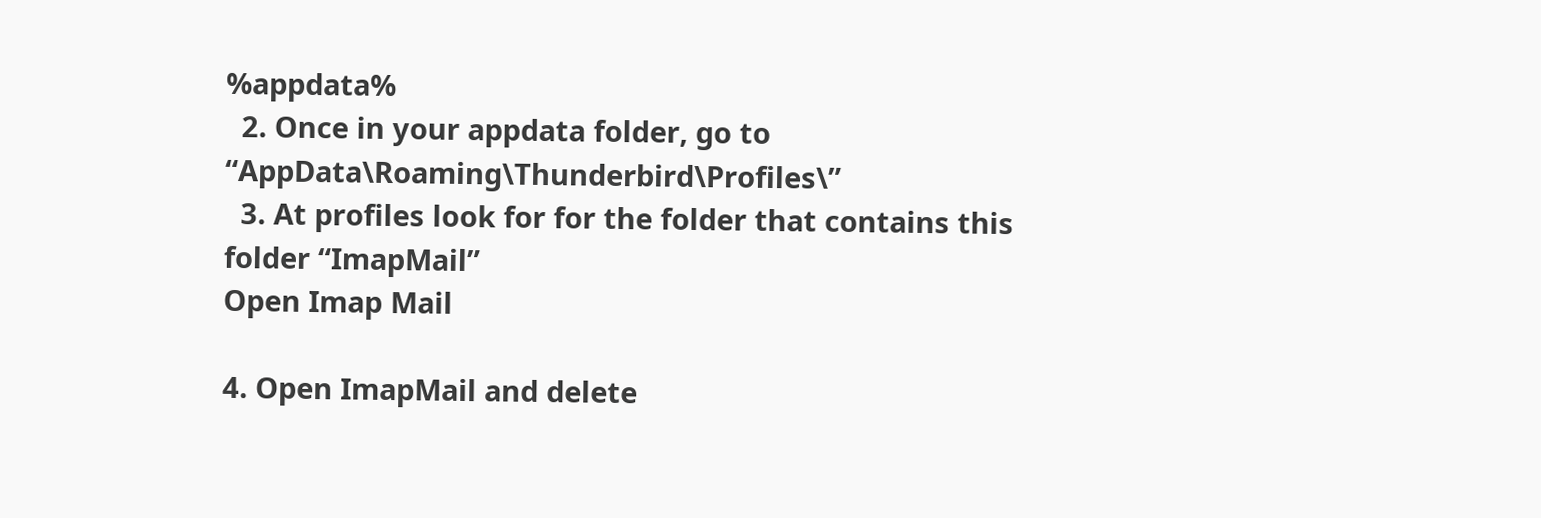%appdata%
  2. Once in your appdata folder, go to “AppData\Roaming\Thunderbird\Profiles\”
  3. At profiles look for for the folder that contains this folder “ImapMail”
Open Imap Mail

4. Open ImapMail and delete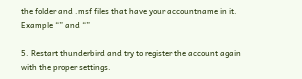the folder and .msf files that have your accountname in it. Example “” and “”

5. Restart thunderbird and try to register the account again with the proper settings.